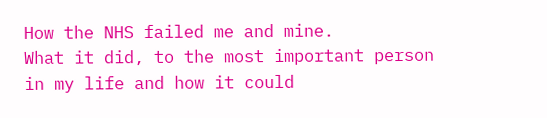How the NHS failed me and mine.
What it did, to the most important person
in my life and how it could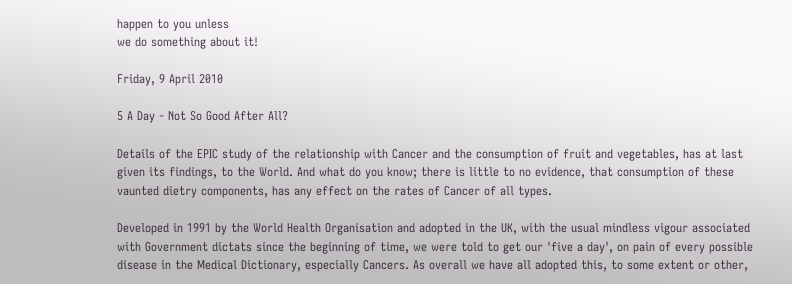happen to you unless
we do something about it!

Friday, 9 April 2010

5 A Day - Not So Good After All?

Details of the EPIC study of the relationship with Cancer and the consumption of fruit and vegetables, has at last given its findings, to the World. And what do you know; there is little to no evidence, that consumption of these vaunted dietry components, has any effect on the rates of Cancer of all types.

Developed in 1991 by the World Health Organisation and adopted in the UK, with the usual mindless vigour associated with Government dictats since the beginning of time, we were told to get our 'five a day', on pain of every possible disease in the Medical Dictionary, especially Cancers. As overall we have all adopted this, to some extent or other,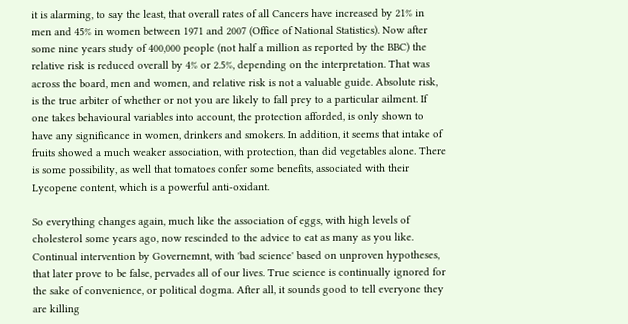it is alarming, to say the least, that overall rates of all Cancers have increased by 21% in men and 45% in women between 1971 and 2007 (Office of National Statistics). Now after some nine years study of 400,000 people (not half a million as reported by the BBC) the relative risk is reduced overall by 4% or 2.5%, depending on the interpretation. That was across the board, men and women, and relative risk is not a valuable guide. Absolute risk, is the true arbiter of whether or not you are likely to fall prey to a particular ailment. If one takes behavioural variables into account, the protection afforded, is only shown to have any significance in women, drinkers and smokers. In addition, it seems that intake of fruits showed a much weaker association, with protection, than did vegetables alone. There is some possibility, as well that tomatoes confer some benefits, associated with their Lycopene content, which is a powerful anti-oxidant.

So everything changes again, much like the association of eggs, with high levels of cholesterol some years ago, now rescinded to the advice to eat as many as you like. Continual intervention by Governemnt, with 'bad science' based on unproven hypotheses, that later prove to be false, pervades all of our lives. True science is continually ignored for the sake of convenience, or political dogma. After all, it sounds good to tell everyone they are killing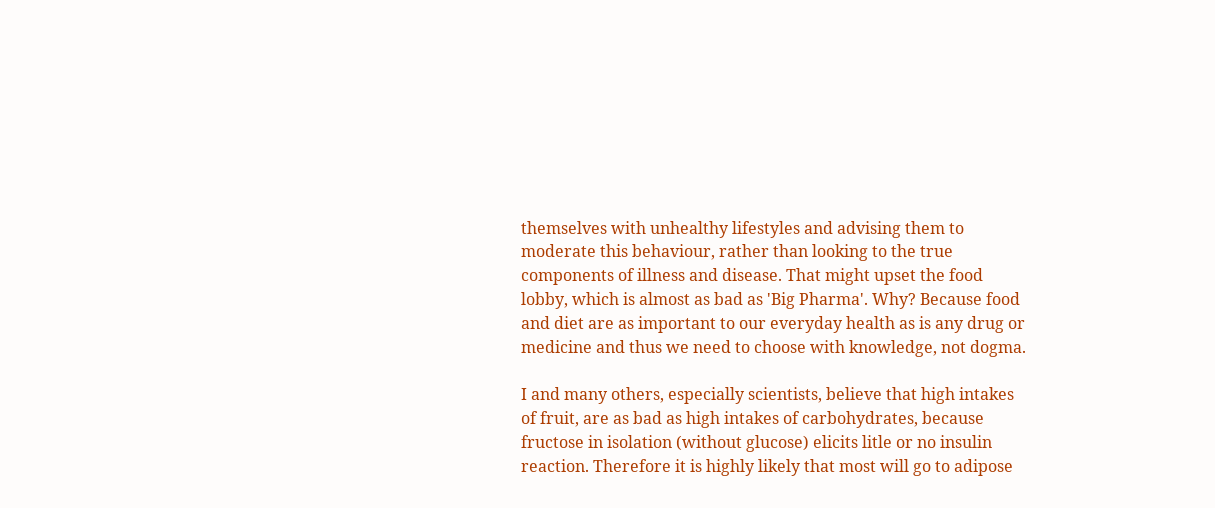themselves with unhealthy lifestyles and advising them to moderate this behaviour, rather than looking to the true components of illness and disease. That might upset the food lobby, which is almost as bad as 'Big Pharma'. Why? Because food and diet are as important to our everyday health as is any drug or medicine and thus we need to choose with knowledge, not dogma.

I and many others, especially scientists, believe that high intakes of fruit, are as bad as high intakes of carbohydrates, because fructose in isolation (without glucose) elicits litle or no insulin reaction. Therefore it is highly likely that most will go to adipose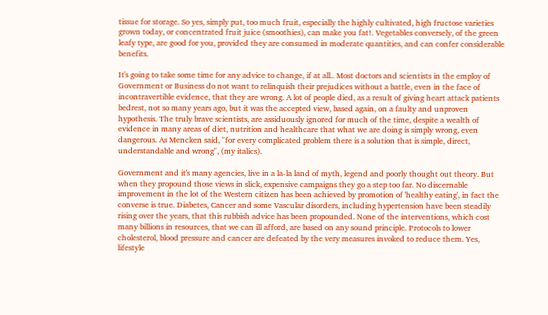tissue for storage. So yes, simply put, too much fruit, especially the highly cultivated, high fructose varieties grown today, or concentrated fruit juice (smoothies), can make you fat!. Vegetables conversely, of the green leafy type, are good for you, provided they are consumed in moderate quantities, and can confer considerable benefits.

It's going to take some time for any advice to change, if at all.. Most doctors and scientists in the employ of Government or Business do not want to relinquish their prejudices without a battle, even in the face of incontravertible evidence, that they are wrong. A lot of people died, as a result of giving heart attack patients bedrest, not so many years ago, but it was the accepted view, based again, on a faulty and unproven hypothesis. The truly brave scientists, are assiduously ignored for much of the time, despite a wealth of evidence in many areas of diet, nutrition and healthcare that what we are doing is simply wrong, even dangerous. As Mencken said, "for every complicated problem there is a solution that is simple, direct, understandable and wrong", (my italics).

Government and it's many agencies, live in a la-la land of myth, legend and poorly thought out theory. But when they propound those views in slick, expensive campaigns they go a step too far. No discernable improvement in the lot of the Western citizen has been achieved by promotion of 'healthy eating', in fact the converse is true. Diabetes, Cancer and some Vascular disorders, including hypertension have been steadily rising over the years, that this rubbish advice has been propounded. None of the interventions, which cost many billions in resources, that we can ill afford, are based on any sound principle. Protocols to lower cholesterol, blood pressure and cancer are defeated by the very measures invoked to reduce them. Yes, lifestyle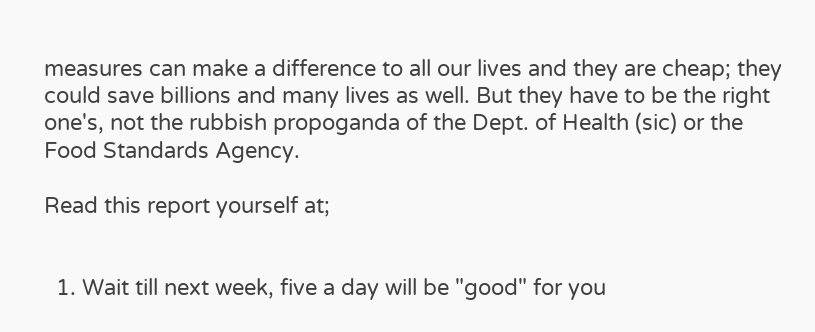measures can make a difference to all our lives and they are cheap; they could save billions and many lives as well. But they have to be the right one's, not the rubbish propoganda of the Dept. of Health (sic) or the Food Standards Agency.

Read this report yourself at;


  1. Wait till next week, five a day will be "good" for you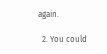again.

  2. You could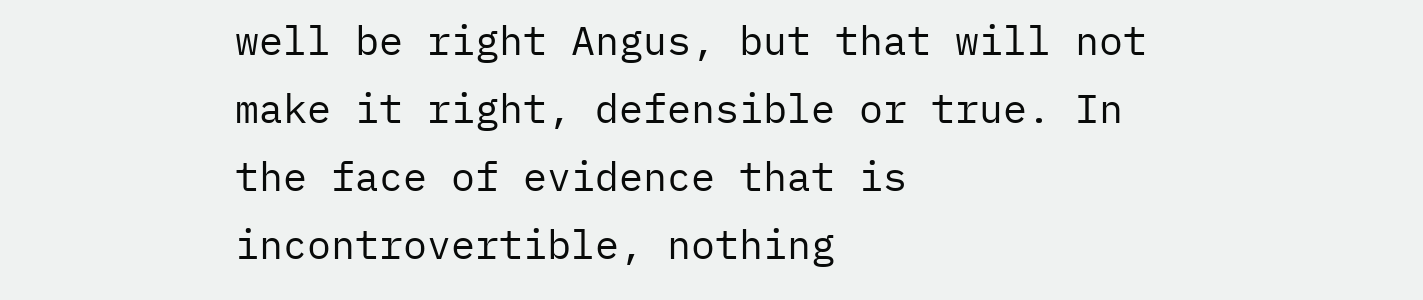well be right Angus, but that will not make it right, defensible or true. In the face of evidence that is incontrovertible, nothing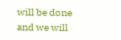will be done and we will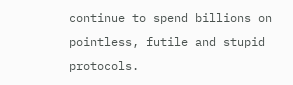continue to spend billions on pointless, futile and stupid protocols.